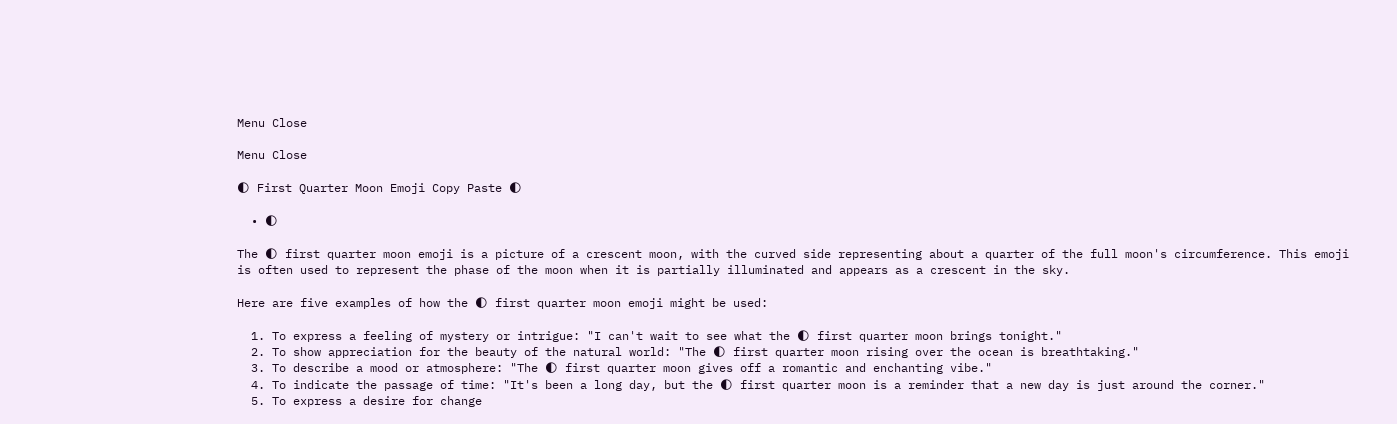Menu Close

Menu Close

🌓 First Quarter Moon Emoji Copy Paste 🌓

  • 🌓

The 🌓 first quarter moon emoji is a picture of a crescent moon, with the curved side representing about a quarter of the full moon's circumference. This emoji is often used to represent the phase of the moon when it is partially illuminated and appears as a crescent in the sky.

Here are five examples of how the 🌓 first quarter moon emoji might be used:

  1. To express a feeling of mystery or intrigue: "I can't wait to see what the 🌓 first quarter moon brings tonight."
  2. To show appreciation for the beauty of the natural world: "The 🌓 first quarter moon rising over the ocean is breathtaking."
  3. To describe a mood or atmosphere: "The 🌓 first quarter moon gives off a romantic and enchanting vibe."
  4. To indicate the passage of time: "It's been a long day, but the 🌓 first quarter moon is a reminder that a new day is just around the corner."
  5. To express a desire for change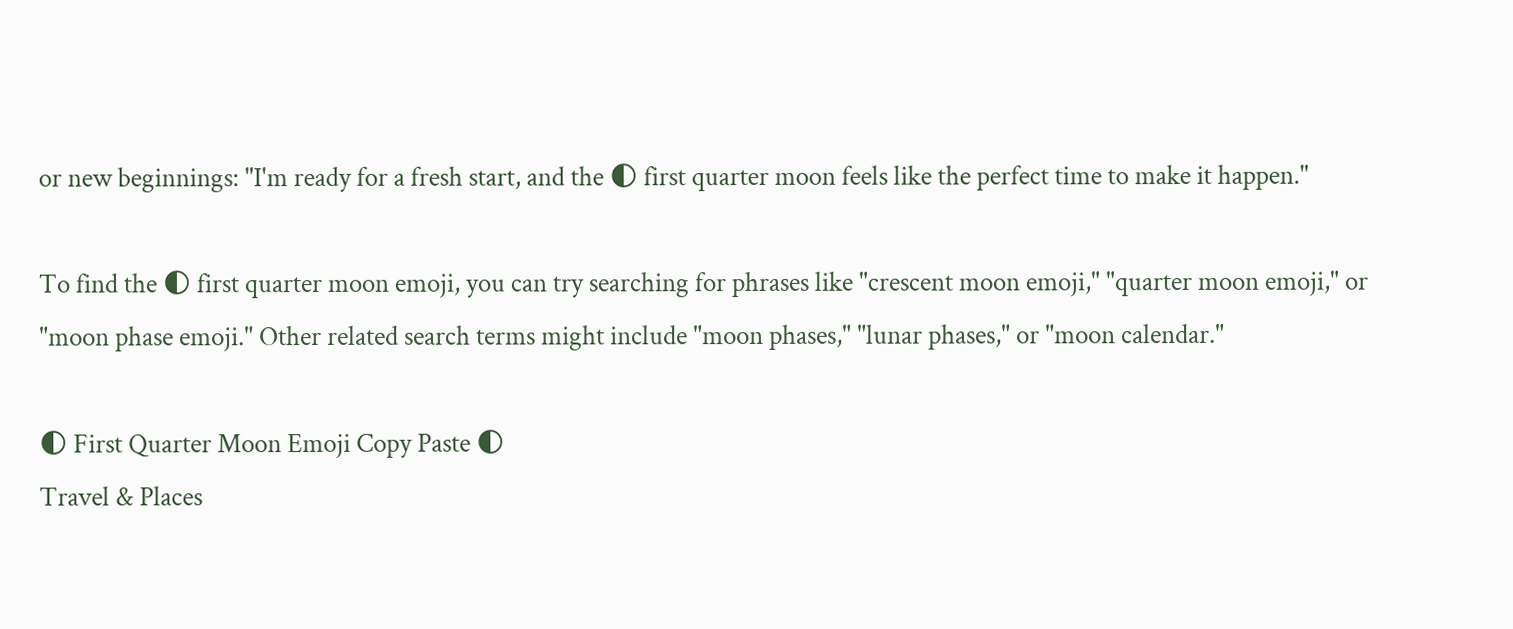or new beginnings: "I'm ready for a fresh start, and the 🌓 first quarter moon feels like the perfect time to make it happen."

To find the 🌓 first quarter moon emoji, you can try searching for phrases like "crescent moon emoji," "quarter moon emoji," or "moon phase emoji." Other related search terms might include "moon phases," "lunar phases," or "moon calendar."

🌓 First Quarter Moon Emoji Copy Paste 🌓
Travel & Places